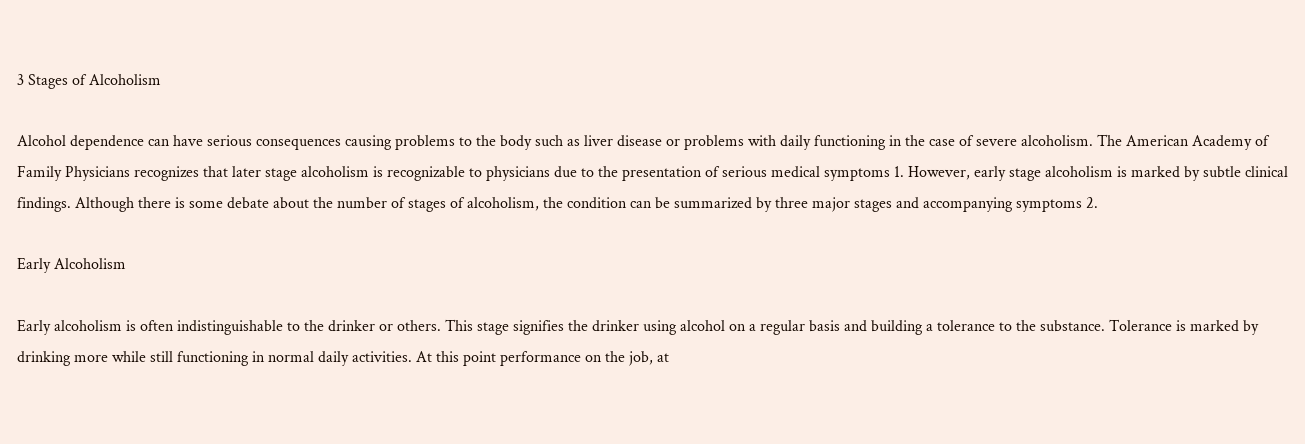3 Stages of Alcoholism

Alcohol dependence can have serious consequences causing problems to the body such as liver disease or problems with daily functioning in the case of severe alcoholism. The American Academy of Family Physicians recognizes that later stage alcoholism is recognizable to physicians due to the presentation of serious medical symptoms 1. However, early stage alcoholism is marked by subtle clinical findings. Although there is some debate about the number of stages of alcoholism, the condition can be summarized by three major stages and accompanying symptoms 2.

Early Alcoholism

Early alcoholism is often indistinguishable to the drinker or others. This stage signifies the drinker using alcohol on a regular basis and building a tolerance to the substance. Tolerance is marked by drinking more while still functioning in normal daily activities. At this point performance on the job, at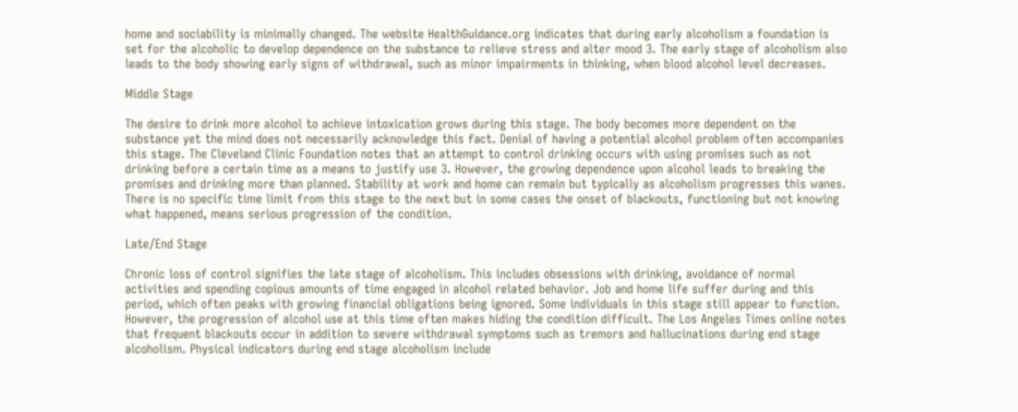home and sociability is minimally changed. The website HealthGuidance.org indicates that during early alcoholism a foundation is set for the alcoholic to develop dependence on the substance to relieve stress and alter mood 3. The early stage of alcoholism also leads to the body showing early signs of withdrawal, such as minor impairments in thinking, when blood alcohol level decreases.

Middle Stage

The desire to drink more alcohol to achieve intoxication grows during this stage. The body becomes more dependent on the substance yet the mind does not necessarily acknowledge this fact. Denial of having a potential alcohol problem often accompanies this stage. The Cleveland Clinic Foundation notes that an attempt to control drinking occurs with using promises such as not drinking before a certain time as a means to justify use 3. However, the growing dependence upon alcohol leads to breaking the promises and drinking more than planned. Stability at work and home can remain but typically as alcoholism progresses this wanes. There is no specific time limit from this stage to the next but in some cases the onset of blackouts, functioning but not knowing what happened, means serious progression of the condition.

Late/End Stage

Chronic loss of control signifies the late stage of alcoholism. This includes obsessions with drinking, avoidance of normal activities and spending copious amounts of time engaged in alcohol related behavior. Job and home life suffer during and this period, which often peaks with growing financial obligations being ignored. Some individuals in this stage still appear to function. However, the progression of alcohol use at this time often makes hiding the condition difficult. The Los Angeles Times online notes that frequent blackouts occur in addition to severe withdrawal symptoms such as tremors and hallucinations during end stage alcoholism. Physical indicators during end stage alcoholism include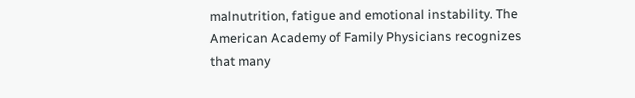malnutrition, fatigue and emotional instability. The American Academy of Family Physicians recognizes that many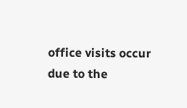office visits occur due to the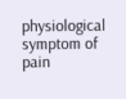physiological symptom of pain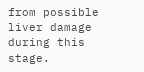from possible liver damage during this stage.